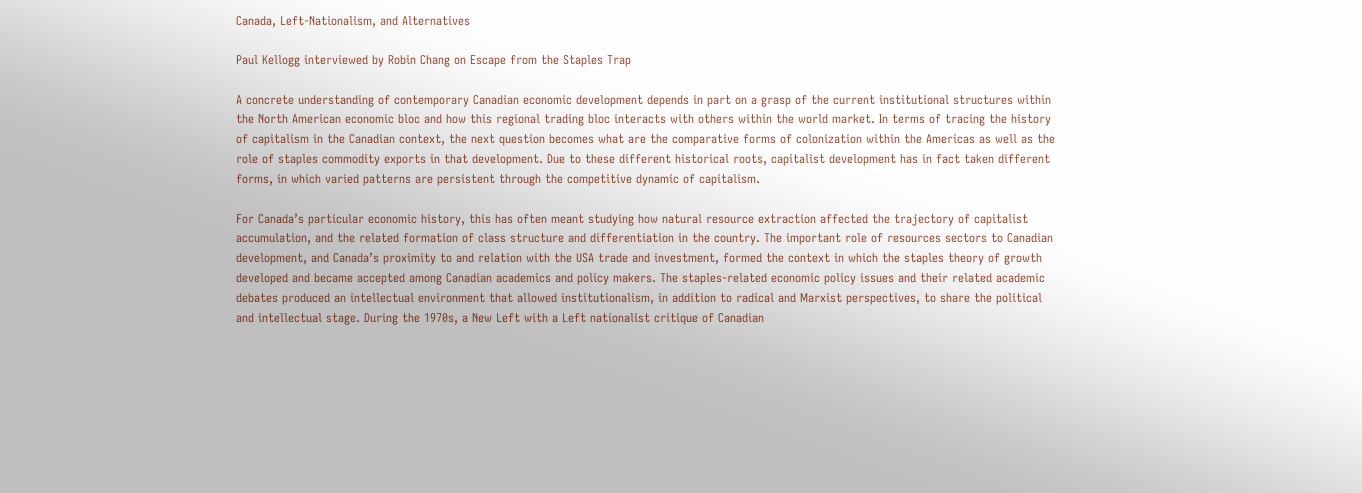Canada, Left-Nationalism, and Alternatives

Paul Kellogg interviewed by Robin Chang on Escape from the Staples Trap

A concrete understanding of contemporary Canadian economic development depends in part on a grasp of the current institutional structures within the North American economic bloc and how this regional trading bloc interacts with others within the world market. In terms of tracing the history of capitalism in the Canadian context, the next question becomes what are the comparative forms of colonization within the Americas as well as the role of staples commodity exports in that development. Due to these different historical roots, capitalist development has in fact taken different forms, in which varied patterns are persistent through the competitive dynamic of capitalism.

For Canada’s particular economic history, this has often meant studying how natural resource extraction affected the trajectory of capitalist accumulation, and the related formation of class structure and differentiation in the country. The important role of resources sectors to Canadian development, and Canada’s proximity to and relation with the USA trade and investment, formed the context in which the staples theory of growth developed and became accepted among Canadian academics and policy makers. The staples-related economic policy issues and their related academic debates produced an intellectual environment that allowed institutionalism, in addition to radical and Marxist perspectives, to share the political and intellectual stage. During the 1970s, a New Left with a Left nationalist critique of Canadian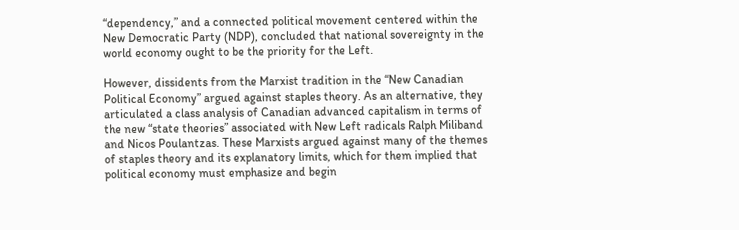“dependency,” and a connected political movement centered within the New Democratic Party (NDP), concluded that national sovereignty in the world economy ought to be the priority for the Left.

However, dissidents from the Marxist tradition in the “New Canadian Political Economy” argued against staples theory. As an alternative, they articulated a class analysis of Canadian advanced capitalism in terms of the new “state theories” associated with New Left radicals Ralph Miliband and Nicos Poulantzas. These Marxists argued against many of the themes of staples theory and its explanatory limits, which for them implied that political economy must emphasize and begin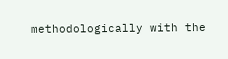methodologically with the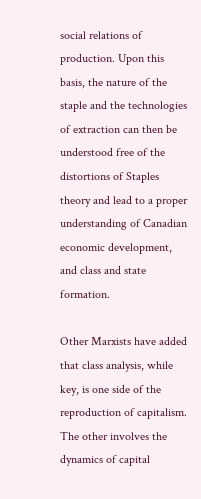social relations of production. Upon this basis, the nature of the staple and the technologies of extraction can then be understood free of the distortions of Staples theory and lead to a proper understanding of Canadian economic development, and class and state formation.

Other Marxists have added that class analysis, while key, is one side of the reproduction of capitalism. The other involves the dynamics of capital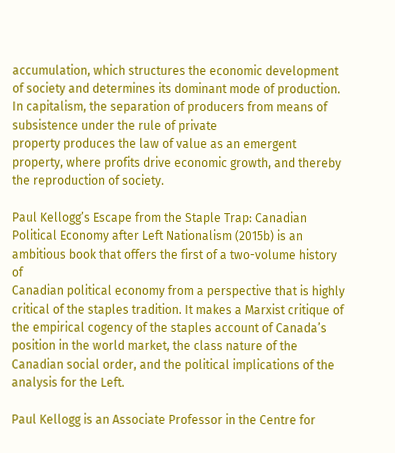accumulation, which structures the economic development of society and determines its dominant mode of production. In capitalism, the separation of producers from means of subsistence under the rule of private
property produces the law of value as an emergent property, where profits drive economic growth, and thereby the reproduction of society.

Paul Kellogg’s Escape from the Staple Trap: Canadian Political Economy after Left Nationalism (2015b) is an ambitious book that offers the first of a two-volume history of
Canadian political economy from a perspective that is highly critical of the staples tradition. It makes a Marxist critique of the empirical cogency of the staples account of Canada’s position in the world market, the class nature of the Canadian social order, and the political implications of the analysis for the Left.

Paul Kellogg is an Associate Professor in the Centre for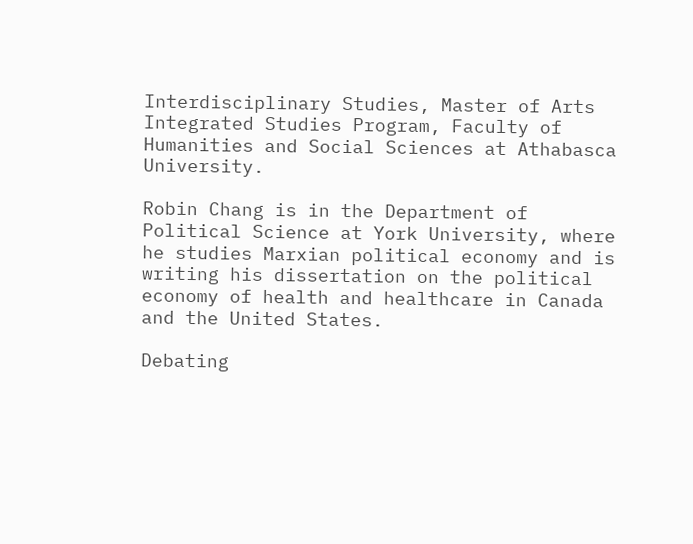Interdisciplinary Studies, Master of Arts Integrated Studies Program, Faculty of Humanities and Social Sciences at Athabasca University.

Robin Chang is in the Department of Political Science at York University, where he studies Marxian political economy and is writing his dissertation on the political economy of health and healthcare in Canada and the United States.

Debating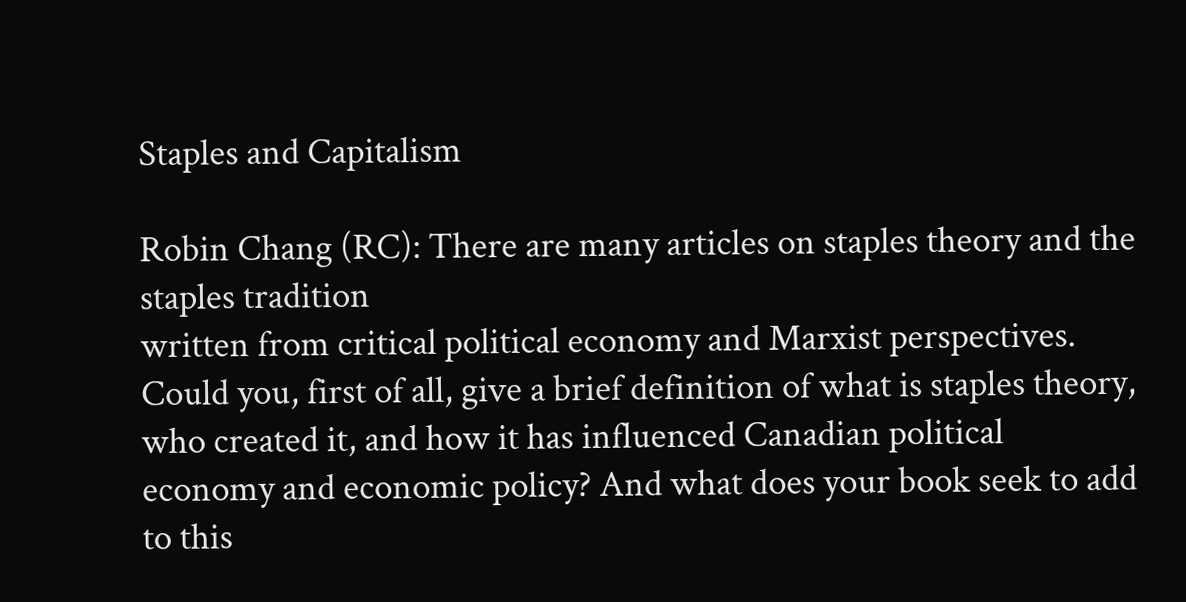Staples and Capitalism

Robin Chang (RC): There are many articles on staples theory and the staples tradition
written from critical political economy and Marxist perspectives. Could you, first of all, give a brief definition of what is staples theory, who created it, and how it has influenced Canadian political economy and economic policy? And what does your book seek to add to this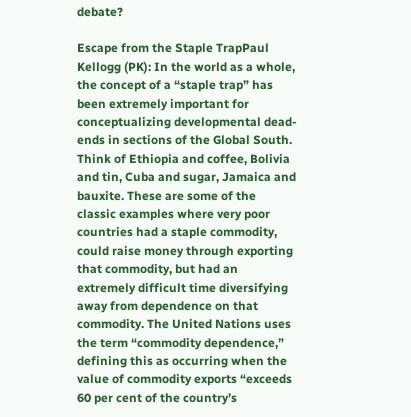debate?

Escape from the Staple TrapPaul Kellogg (PK): In the world as a whole, the concept of a “staple trap” has been extremely important for conceptualizing developmental dead-ends in sections of the Global South. Think of Ethiopia and coffee, Bolivia and tin, Cuba and sugar, Jamaica and bauxite. These are some of the classic examples where very poor countries had a staple commodity, could raise money through exporting that commodity, but had an extremely difficult time diversifying away from dependence on that
commodity. The United Nations uses the term “commodity dependence,” defining this as occurring when the value of commodity exports “exceeds 60 per cent of the country’s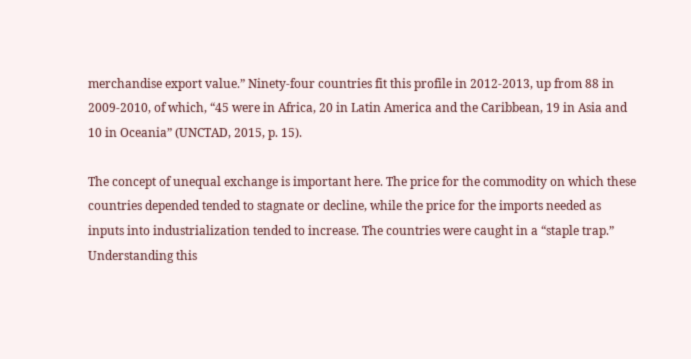merchandise export value.” Ninety-four countries fit this profile in 2012-2013, up from 88 in 2009-2010, of which, “45 were in Africa, 20 in Latin America and the Caribbean, 19 in Asia and 10 in Oceania” (UNCTAD, 2015, p. 15).

The concept of unequal exchange is important here. The price for the commodity on which these countries depended tended to stagnate or decline, while the price for the imports needed as inputs into industrialization tended to increase. The countries were caught in a “staple trap.” Understanding this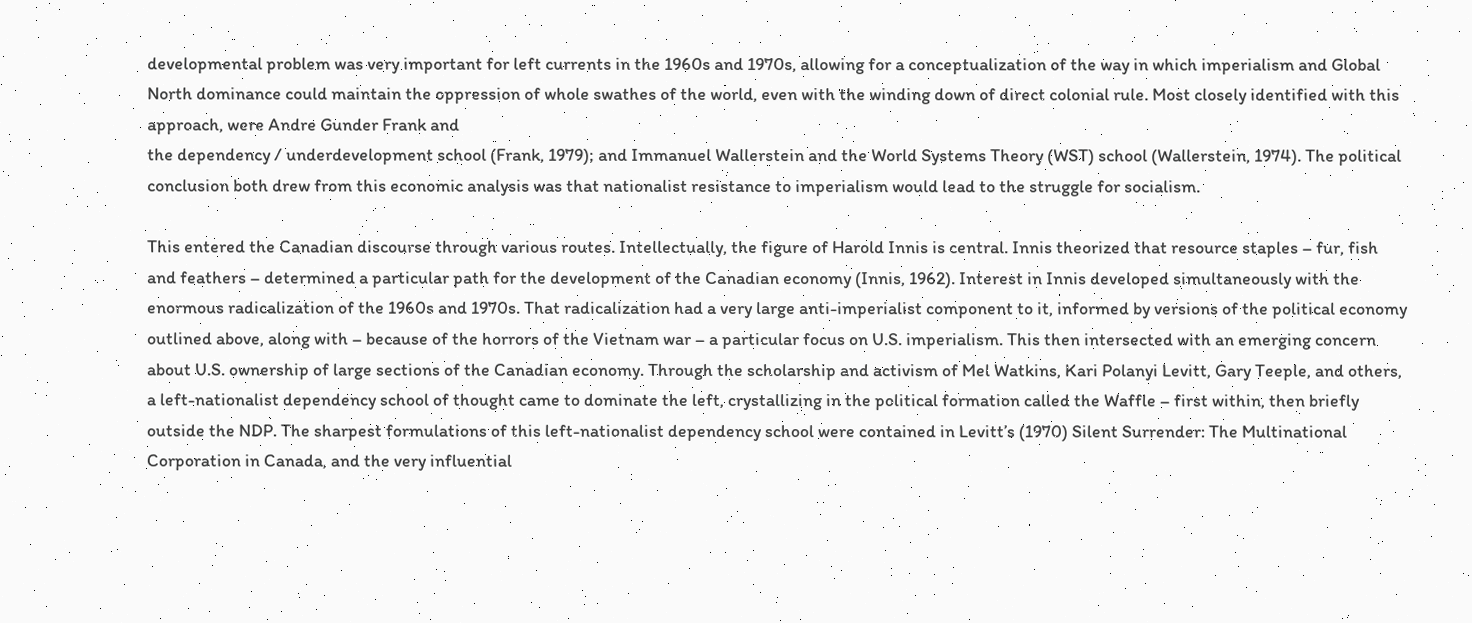developmental problem was very important for left currents in the 1960s and 1970s, allowing for a conceptualization of the way in which imperialism and Global North dominance could maintain the oppression of whole swathes of the world, even with the winding down of direct colonial rule. Most closely identified with this approach, were Andre Gunder Frank and
the dependency / underdevelopment school (Frank, 1979); and Immanuel Wallerstein and the World Systems Theory (WST) school (Wallerstein, 1974). The political conclusion both drew from this economic analysis was that nationalist resistance to imperialism would lead to the struggle for socialism.

This entered the Canadian discourse through various routes. Intellectually, the figure of Harold Innis is central. Innis theorized that resource staples – fur, fish and feathers – determined a particular path for the development of the Canadian economy (Innis, 1962). Interest in Innis developed simultaneously with the enormous radicalization of the 1960s and 1970s. That radicalization had a very large anti-imperialist component to it, informed by versions of the political economy outlined above, along with – because of the horrors of the Vietnam war – a particular focus on U.S. imperialism. This then intersected with an emerging concern about U.S. ownership of large sections of the Canadian economy. Through the scholarship and activism of Mel Watkins, Kari Polanyi Levitt, Gary Teeple, and others, a left-nationalist dependency school of thought came to dominate the left, crystallizing in the political formation called the Waffle – first within, then briefly outside the NDP. The sharpest formulations of this left-nationalist dependency school were contained in Levitt’s (1970) Silent Surrender: The Multinational Corporation in Canada, and the very influential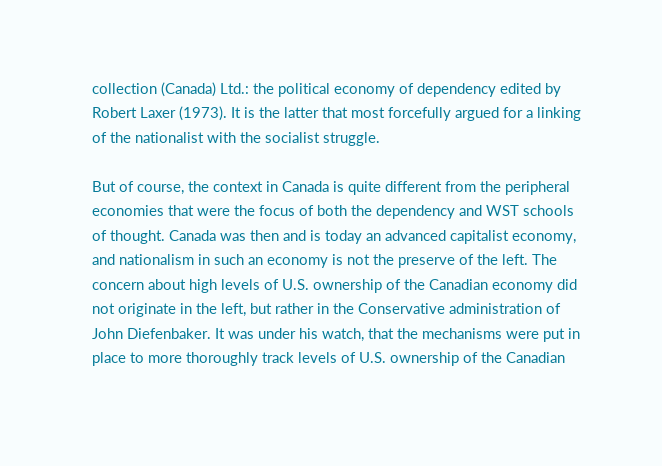collection (Canada) Ltd.: the political economy of dependency edited by Robert Laxer (1973). It is the latter that most forcefully argued for a linking of the nationalist with the socialist struggle.

But of course, the context in Canada is quite different from the peripheral economies that were the focus of both the dependency and WST schools of thought. Canada was then and is today an advanced capitalist economy, and nationalism in such an economy is not the preserve of the left. The concern about high levels of U.S. ownership of the Canadian economy did not originate in the left, but rather in the Conservative administration of John Diefenbaker. It was under his watch, that the mechanisms were put in place to more thoroughly track levels of U.S. ownership of the Canadian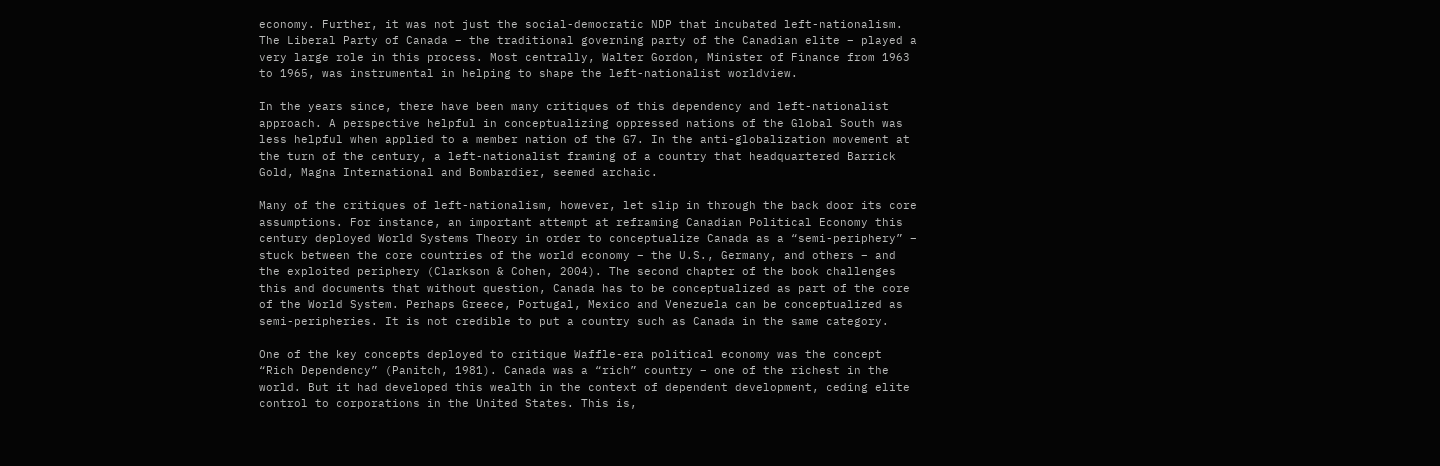economy. Further, it was not just the social-democratic NDP that incubated left-nationalism. The Liberal Party of Canada – the traditional governing party of the Canadian elite – played a very large role in this process. Most centrally, Walter Gordon, Minister of Finance from 1963 to 1965, was instrumental in helping to shape the left-nationalist worldview.

In the years since, there have been many critiques of this dependency and left-nationalist approach. A perspective helpful in conceptualizing oppressed nations of the Global South was less helpful when applied to a member nation of the G7. In the anti-globalization movement at the turn of the century, a left-nationalist framing of a country that headquartered Barrick Gold, Magna International and Bombardier, seemed archaic.

Many of the critiques of left-nationalism, however, let slip in through the back door its core assumptions. For instance, an important attempt at reframing Canadian Political Economy this century deployed World Systems Theory in order to conceptualize Canada as a “semi-periphery” – stuck between the core countries of the world economy – the U.S., Germany, and others – and the exploited periphery (Clarkson & Cohen, 2004). The second chapter of the book challenges this and documents that without question, Canada has to be conceptualized as part of the core of the World System. Perhaps Greece, Portugal, Mexico and Venezuela can be conceptualized as semi-peripheries. It is not credible to put a country such as Canada in the same category.

One of the key concepts deployed to critique Waffle-era political economy was the concept “Rich Dependency” (Panitch, 1981). Canada was a “rich” country – one of the richest in the world. But it had developed this wealth in the context of dependent development, ceding elite control to corporations in the United States. This is,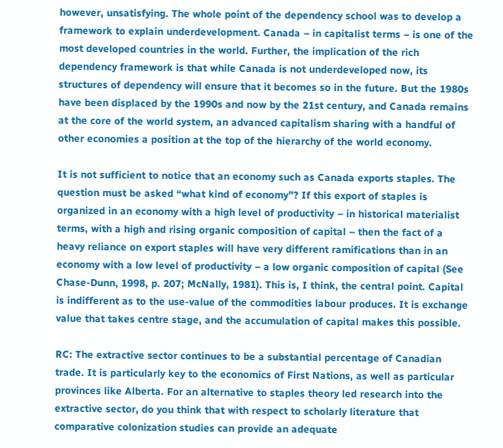however, unsatisfying. The whole point of the dependency school was to develop a framework to explain underdevelopment. Canada – in capitalist terms – is one of the most developed countries in the world. Further, the implication of the rich dependency framework is that while Canada is not underdeveloped now, its structures of dependency will ensure that it becomes so in the future. But the 1980s have been displaced by the 1990s and now by the 21st century, and Canada remains at the core of the world system, an advanced capitalism sharing with a handful of other economies a position at the top of the hierarchy of the world economy.

It is not sufficient to notice that an economy such as Canada exports staples. The question must be asked “what kind of economy”? If this export of staples is organized in an economy with a high level of productivity – in historical materialist terms, with a high and rising organic composition of capital – then the fact of a heavy reliance on export staples will have very different ramifications than in an economy with a low level of productivity – a low organic composition of capital (See Chase-Dunn, 1998, p. 207; McNally, 1981). This is, I think, the central point. Capital is indifferent as to the use-value of the commodities labour produces. It is exchange value that takes centre stage, and the accumulation of capital makes this possible.

RC: The extractive sector continues to be a substantial percentage of Canadian trade. It is particularly key to the economics of First Nations, as well as particular provinces like Alberta. For an alternative to staples theory led research into the extractive sector, do you think that with respect to scholarly literature that comparative colonization studies can provide an adequate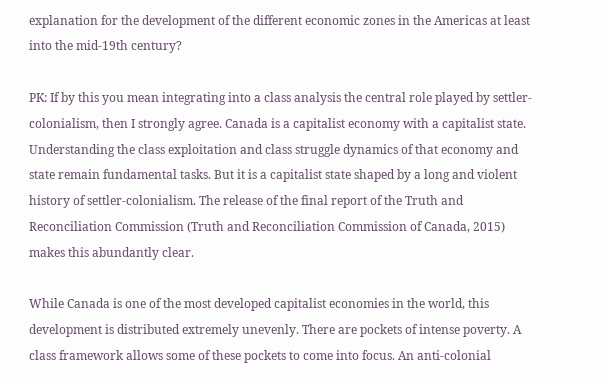explanation for the development of the different economic zones in the Americas at least into the mid-19th century?

PK: If by this you mean integrating into a class analysis the central role played by settler-colonialism, then I strongly agree. Canada is a capitalist economy with a capitalist state. Understanding the class exploitation and class struggle dynamics of that economy and state remain fundamental tasks. But it is a capitalist state shaped by a long and violent history of settler-colonialism. The release of the final report of the Truth and Reconciliation Commission (Truth and Reconciliation Commission of Canada, 2015) makes this abundantly clear.

While Canada is one of the most developed capitalist economies in the world, this development is distributed extremely unevenly. There are pockets of intense poverty. A class framework allows some of these pockets to come into focus. An anti-colonial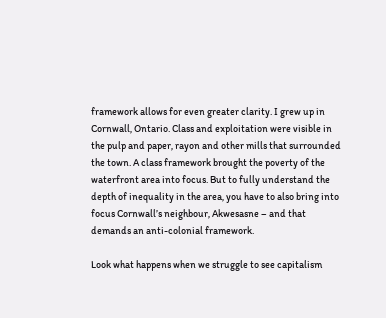framework allows for even greater clarity. I grew up in Cornwall, Ontario. Class and exploitation were visible in the pulp and paper, rayon and other mills that surrounded the town. A class framework brought the poverty of the waterfront area into focus. But to fully understand the depth of inequality in the area, you have to also bring into focus Cornwall’s neighbour, Akwesasne – and that demands an anti-colonial framework.

Look what happens when we struggle to see capitalism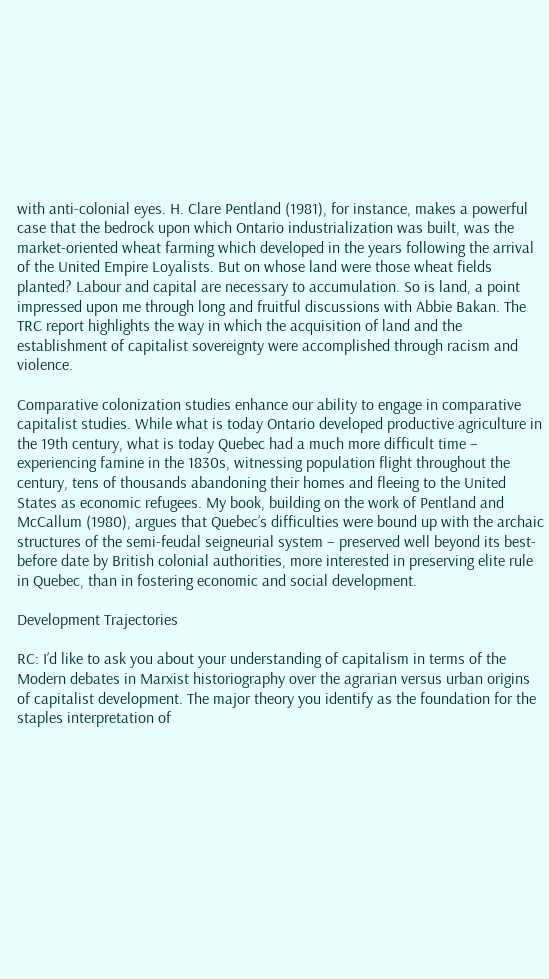with anti-colonial eyes. H. Clare Pentland (1981), for instance, makes a powerful case that the bedrock upon which Ontario industrialization was built, was the market-oriented wheat farming which developed in the years following the arrival of the United Empire Loyalists. But on whose land were those wheat fields planted? Labour and capital are necessary to accumulation. So is land, a point impressed upon me through long and fruitful discussions with Abbie Bakan. The TRC report highlights the way in which the acquisition of land and the establishment of capitalist sovereignty were accomplished through racism and violence.

Comparative colonization studies enhance our ability to engage in comparative capitalist studies. While what is today Ontario developed productive agriculture in the 19th century, what is today Quebec had a much more difficult time – experiencing famine in the 1830s, witnessing population flight throughout the century, tens of thousands abandoning their homes and fleeing to the United States as economic refugees. My book, building on the work of Pentland and McCallum (1980), argues that Quebec’s difficulties were bound up with the archaic structures of the semi-feudal seigneurial system – preserved well beyond its best-before date by British colonial authorities, more interested in preserving elite rule in Quebec, than in fostering economic and social development.

Development Trajectories

RC: I’d like to ask you about your understanding of capitalism in terms of the Modern debates in Marxist historiography over the agrarian versus urban origins of capitalist development. The major theory you identify as the foundation for the staples interpretation of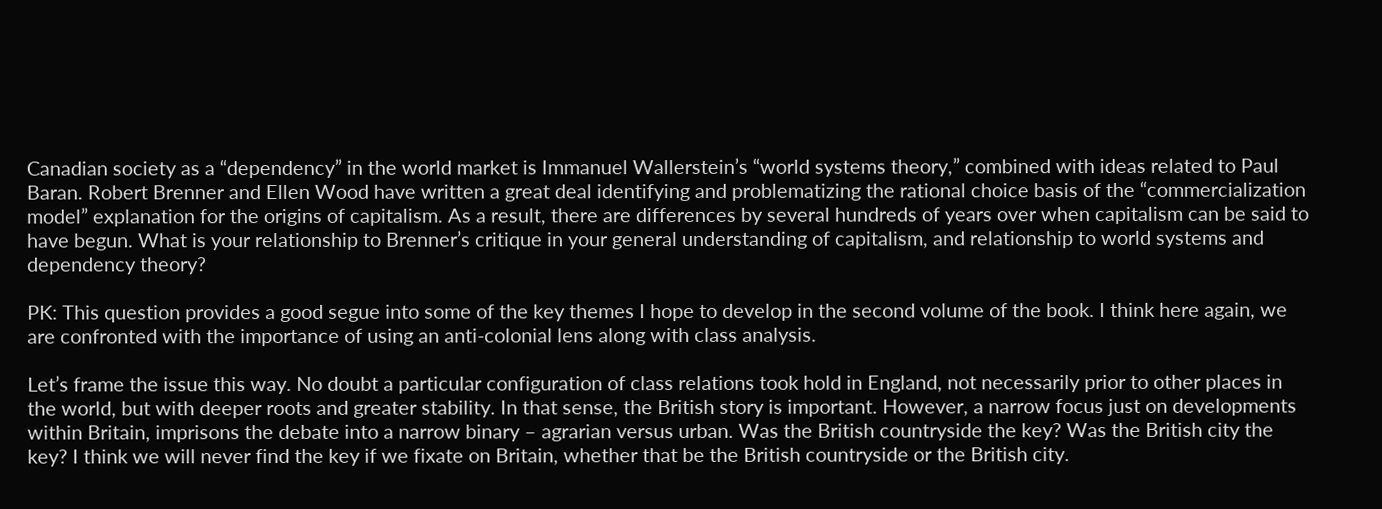Canadian society as a “dependency” in the world market is Immanuel Wallerstein’s “world systems theory,” combined with ideas related to Paul Baran. Robert Brenner and Ellen Wood have written a great deal identifying and problematizing the rational choice basis of the “commercialization model” explanation for the origins of capitalism. As a result, there are differences by several hundreds of years over when capitalism can be said to have begun. What is your relationship to Brenner’s critique in your general understanding of capitalism, and relationship to world systems and dependency theory?

PK: This question provides a good segue into some of the key themes I hope to develop in the second volume of the book. I think here again, we are confronted with the importance of using an anti-colonial lens along with class analysis.

Let’s frame the issue this way. No doubt a particular configuration of class relations took hold in England, not necessarily prior to other places in the world, but with deeper roots and greater stability. In that sense, the British story is important. However, a narrow focus just on developments within Britain, imprisons the debate into a narrow binary – agrarian versus urban. Was the British countryside the key? Was the British city the key? I think we will never find the key if we fixate on Britain, whether that be the British countryside or the British city.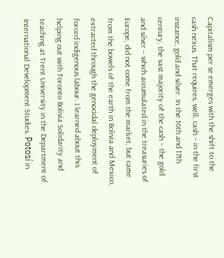Capitalism per se emerges with the shift to the cash nexus. That requires, well, cash – in the first instance, gold and silver. In the 16th and 17th century, the vast majority of the cash – the gold and silver – which accumulated in the treasuries of Europe, did not come from the market, but came from the bowels of the earth in Bolivia and Mexico, extracted through the genocidal deployment of forced indigenous labour. I learned about this helping out with Toronto Bolivia Solidarity and teaching at Trent University in the Department of International Development Studies. Potosí in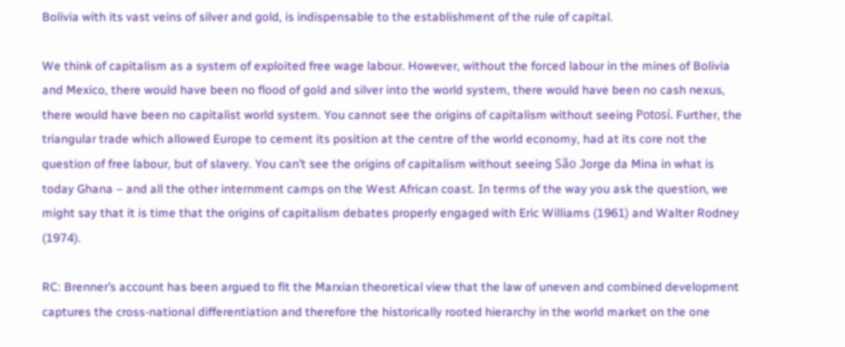Bolivia with its vast veins of silver and gold, is indispensable to the establishment of the rule of capital.

We think of capitalism as a system of exploited free wage labour. However, without the forced labour in the mines of Bolivia and Mexico, there would have been no flood of gold and silver into the world system, there would have been no cash nexus, there would have been no capitalist world system. You cannot see the origins of capitalism without seeing Potosí. Further, the triangular trade which allowed Europe to cement its position at the centre of the world economy, had at its core not the question of free labour, but of slavery. You can’t see the origins of capitalism without seeing São Jorge da Mina in what is today Ghana – and all the other internment camps on the West African coast. In terms of the way you ask the question, we might say that it is time that the origins of capitalism debates properly engaged with Eric Williams (1961) and Walter Rodney (1974).

RC: Brenner’s account has been argued to fit the Marxian theoretical view that the law of uneven and combined development captures the cross-national differentiation and therefore the historically rooted hierarchy in the world market on the one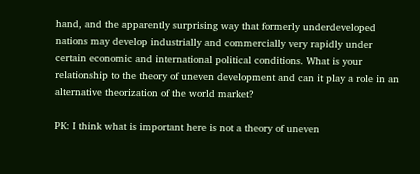hand, and the apparently surprising way that formerly underdeveloped nations may develop industrially and commercially very rapidly under certain economic and international political conditions. What is your relationship to the theory of uneven development and can it play a role in an alternative theorization of the world market?

PK: I think what is important here is not a theory of uneven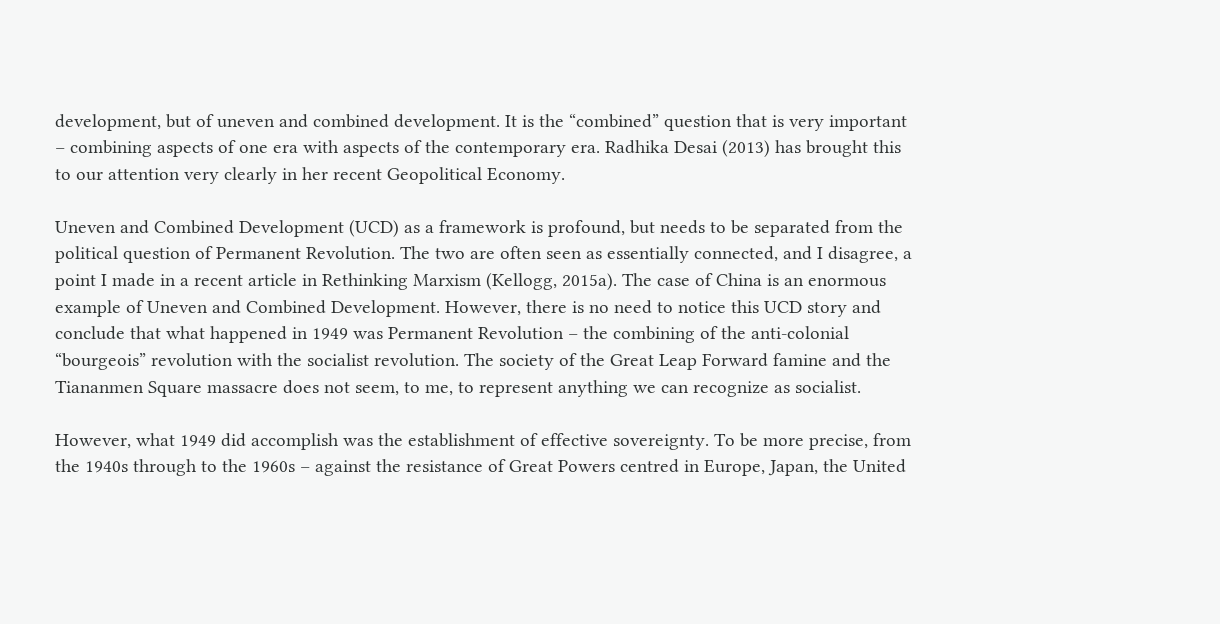development, but of uneven and combined development. It is the “combined” question that is very important – combining aspects of one era with aspects of the contemporary era. Radhika Desai (2013) has brought this to our attention very clearly in her recent Geopolitical Economy.

Uneven and Combined Development (UCD) as a framework is profound, but needs to be separated from the political question of Permanent Revolution. The two are often seen as essentially connected, and I disagree, a point I made in a recent article in Rethinking Marxism (Kellogg, 2015a). The case of China is an enormous example of Uneven and Combined Development. However, there is no need to notice this UCD story and conclude that what happened in 1949 was Permanent Revolution – the combining of the anti-colonial “bourgeois” revolution with the socialist revolution. The society of the Great Leap Forward famine and the Tiananmen Square massacre does not seem, to me, to represent anything we can recognize as socialist.

However, what 1949 did accomplish was the establishment of effective sovereignty. To be more precise, from the 1940s through to the 1960s – against the resistance of Great Powers centred in Europe, Japan, the United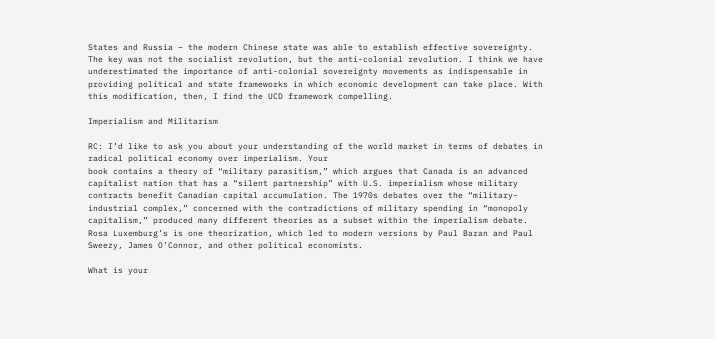States and Russia – the modern Chinese state was able to establish effective sovereignty. The key was not the socialist revolution, but the anti-colonial revolution. I think we have underestimated the importance of anti-colonial sovereignty movements as indispensable in providing political and state frameworks in which economic development can take place. With this modification, then, I find the UCD framework compelling.

Imperialism and Militarism

RC: I’d like to ask you about your understanding of the world market in terms of debates in radical political economy over imperialism. Your
book contains a theory of “military parasitism,” which argues that Canada is an advanced capitalist nation that has a “silent partnership” with U.S. imperialism whose military contracts benefit Canadian capital accumulation. The 1970s debates over the “military-industrial complex,” concerned with the contradictions of military spending in “monopoly capitalism,” produced many different theories as a subset within the imperialism debate. Rosa Luxemburg’s is one theorization, which led to modern versions by Paul Baran and Paul Sweezy, James O’Connor, and other political economists.

What is your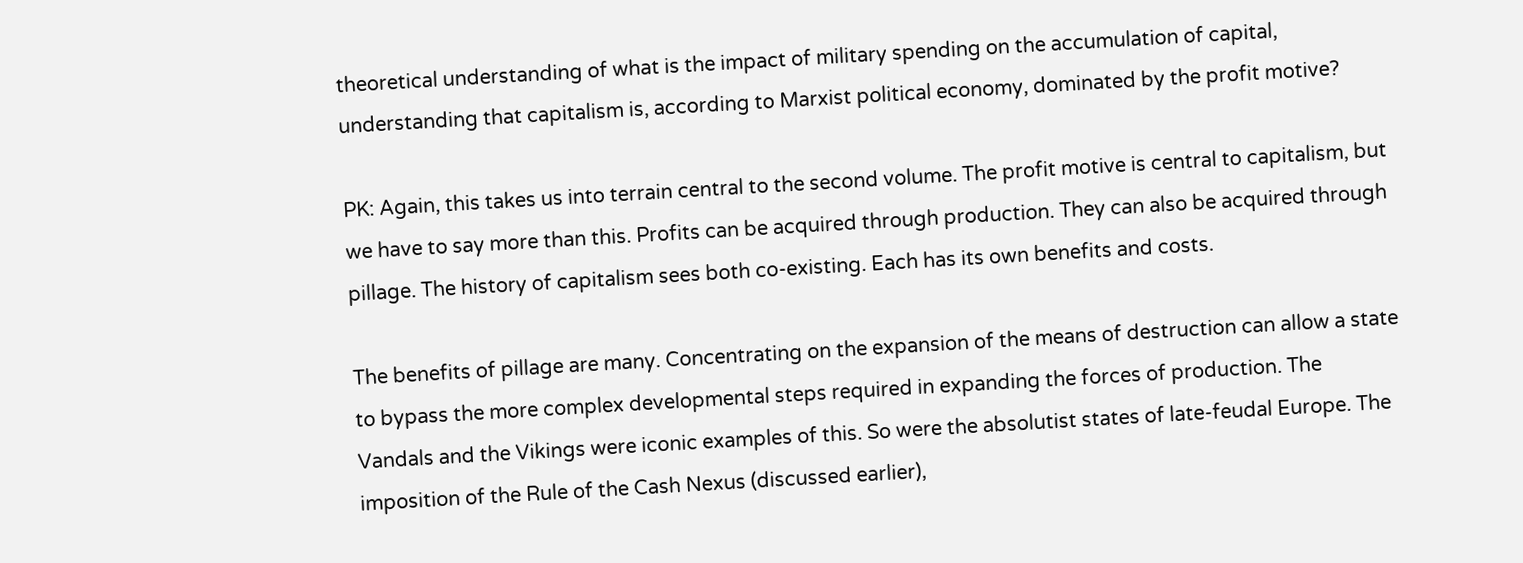theoretical understanding of what is the impact of military spending on the accumulation of capital, understanding that capitalism is, according to Marxist political economy, dominated by the profit motive?

PK: Again, this takes us into terrain central to the second volume. The profit motive is central to capitalism, but we have to say more than this. Profits can be acquired through production. They can also be acquired through pillage. The history of capitalism sees both co-existing. Each has its own benefits and costs.

The benefits of pillage are many. Concentrating on the expansion of the means of destruction can allow a state to bypass the more complex developmental steps required in expanding the forces of production. The Vandals and the Vikings were iconic examples of this. So were the absolutist states of late-feudal Europe. The imposition of the Rule of the Cash Nexus (discussed earlier),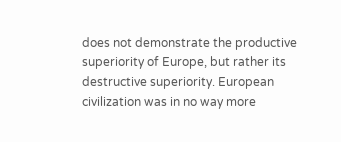does not demonstrate the productive superiority of Europe, but rather its destructive superiority. European civilization was in no way more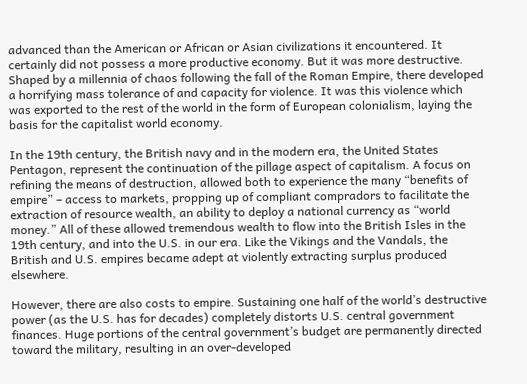advanced than the American or African or Asian civilizations it encountered. It certainly did not possess a more productive economy. But it was more destructive. Shaped by a millennia of chaos following the fall of the Roman Empire, there developed a horrifying mass tolerance of and capacity for violence. It was this violence which was exported to the rest of the world in the form of European colonialism, laying the basis for the capitalist world economy.

In the 19th century, the British navy and in the modern era, the United States Pentagon, represent the continuation of the pillage aspect of capitalism. A focus on refining the means of destruction, allowed both to experience the many “benefits of empire” – access to markets, propping up of compliant compradors to facilitate the extraction of resource wealth, an ability to deploy a national currency as “world money.” All of these allowed tremendous wealth to flow into the British Isles in the 19th century, and into the U.S. in our era. Like the Vikings and the Vandals, the British and U.S. empires became adept at violently extracting surplus produced elsewhere.

However, there are also costs to empire. Sustaining one half of the world’s destructive power (as the U.S. has for decades) completely distorts U.S. central government finances. Huge portions of the central government’s budget are permanently directed toward the military, resulting in an over-developed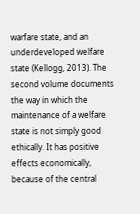warfare state, and an underdeveloped welfare state (Kellogg, 2013). The second volume documents the way in which the maintenance of a welfare state is not simply good ethically. It has positive effects economically, because of the central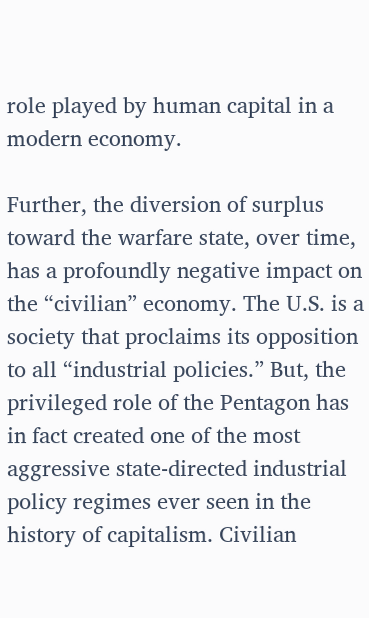role played by human capital in a modern economy.

Further, the diversion of surplus toward the warfare state, over time, has a profoundly negative impact on the “civilian” economy. The U.S. is a society that proclaims its opposition to all “industrial policies.” But, the privileged role of the Pentagon has in fact created one of the most aggressive state-directed industrial policy regimes ever seen in the history of capitalism. Civilian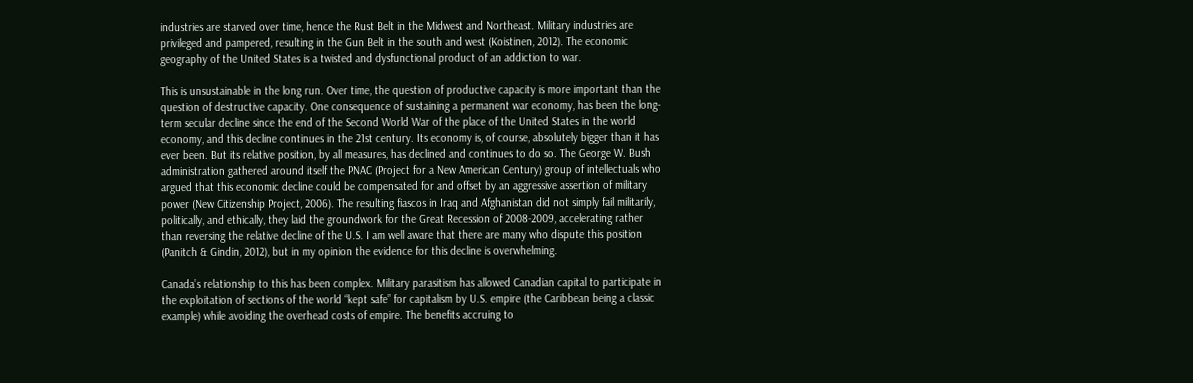industries are starved over time, hence the Rust Belt in the Midwest and Northeast. Military industries are privileged and pampered, resulting in the Gun Belt in the south and west (Koistinen, 2012). The economic geography of the United States is a twisted and dysfunctional product of an addiction to war.

This is unsustainable in the long run. Over time, the question of productive capacity is more important than the question of destructive capacity. One consequence of sustaining a permanent war economy, has been the long-term secular decline since the end of the Second World War of the place of the United States in the world economy, and this decline continues in the 21st century. Its economy is, of course, absolutely bigger than it has ever been. But its relative position, by all measures, has declined and continues to do so. The George W. Bush administration gathered around itself the PNAC (Project for a New American Century) group of intellectuals who argued that this economic decline could be compensated for and offset by an aggressive assertion of military power (New Citizenship Project, 2006). The resulting fiascos in Iraq and Afghanistan did not simply fail militarily, politically, and ethically, they laid the groundwork for the Great Recession of 2008-2009, accelerating rather than reversing the relative decline of the U.S. I am well aware that there are many who dispute this position (Panitch & Gindin, 2012), but in my opinion the evidence for this decline is overwhelming.

Canada’s relationship to this has been complex. Military parasitism has allowed Canadian capital to participate in the exploitation of sections of the world “kept safe” for capitalism by U.S. empire (the Caribbean being a classic example) while avoiding the overhead costs of empire. The benefits accruing to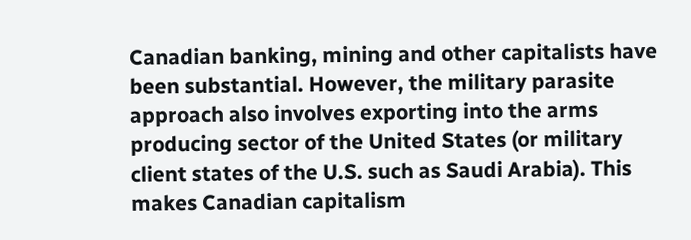Canadian banking, mining and other capitalists have been substantial. However, the military parasite approach also involves exporting into the arms producing sector of the United States (or military client states of the U.S. such as Saudi Arabia). This makes Canadian capitalism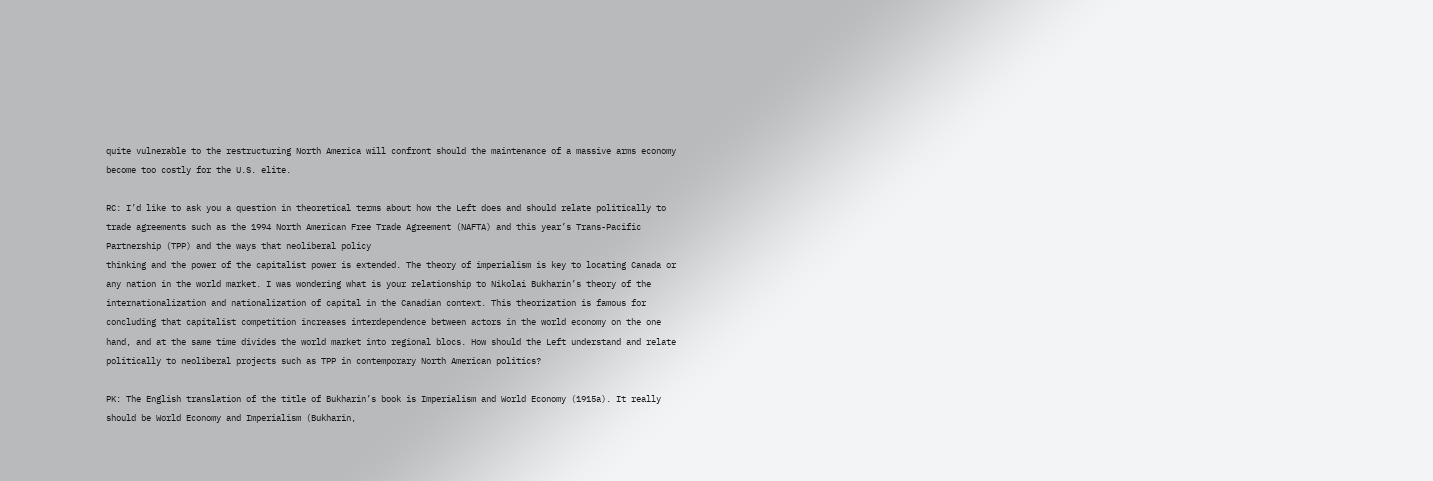quite vulnerable to the restructuring North America will confront should the maintenance of a massive arms economy become too costly for the U.S. elite.

RC: I’d like to ask you a question in theoretical terms about how the Left does and should relate politically to trade agreements such as the 1994 North American Free Trade Agreement (NAFTA) and this year’s Trans-Pacific Partnership (TPP) and the ways that neoliberal policy
thinking and the power of the capitalist power is extended. The theory of imperialism is key to locating Canada or any nation in the world market. I was wondering what is your relationship to Nikolai Bukharin’s theory of the internationalization and nationalization of capital in the Canadian context. This theorization is famous for concluding that capitalist competition increases interdependence between actors in the world economy on the one hand, and at the same time divides the world market into regional blocs. How should the Left understand and relate politically to neoliberal projects such as TPP in contemporary North American politics?

PK: The English translation of the title of Bukharin’s book is Imperialism and World Economy (1915a). It really should be World Economy and Imperialism (Bukharin,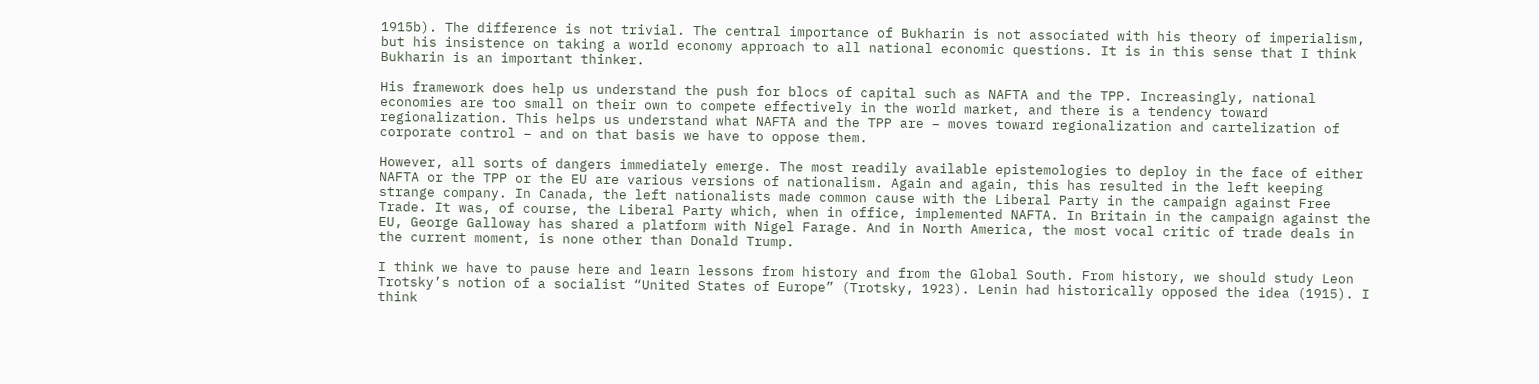1915b). The difference is not trivial. The central importance of Bukharin is not associated with his theory of imperialism, but his insistence on taking a world economy approach to all national economic questions. It is in this sense that I think Bukharin is an important thinker.

His framework does help us understand the push for blocs of capital such as NAFTA and the TPP. Increasingly, national economies are too small on their own to compete effectively in the world market, and there is a tendency toward regionalization. This helps us understand what NAFTA and the TPP are – moves toward regionalization and cartelization of corporate control – and on that basis we have to oppose them.

However, all sorts of dangers immediately emerge. The most readily available epistemologies to deploy in the face of either NAFTA or the TPP or the EU are various versions of nationalism. Again and again, this has resulted in the left keeping strange company. In Canada, the left nationalists made common cause with the Liberal Party in the campaign against Free Trade. It was, of course, the Liberal Party which, when in office, implemented NAFTA. In Britain in the campaign against the EU, George Galloway has shared a platform with Nigel Farage. And in North America, the most vocal critic of trade deals in the current moment, is none other than Donald Trump.

I think we have to pause here and learn lessons from history and from the Global South. From history, we should study Leon Trotsky’s notion of a socialist “United States of Europe” (Trotsky, 1923). Lenin had historically opposed the idea (1915). I think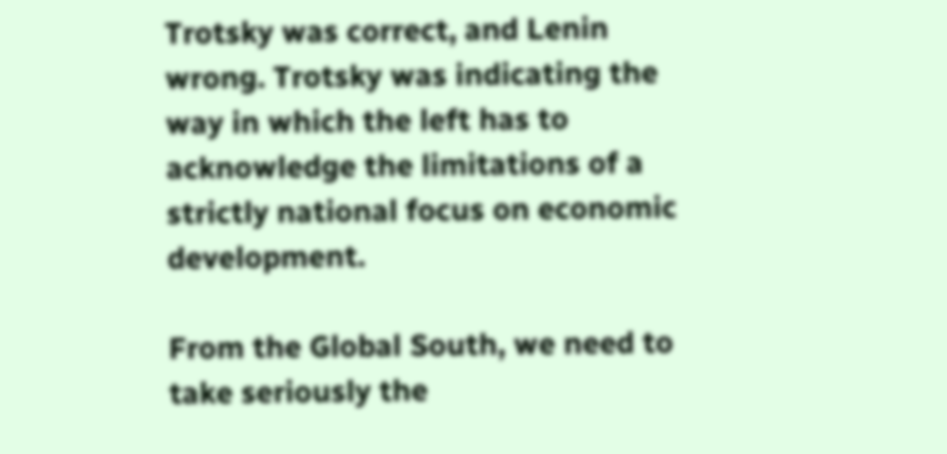Trotsky was correct, and Lenin wrong. Trotsky was indicating the way in which the left has to acknowledge the limitations of a strictly national focus on economic development.

From the Global South, we need to take seriously the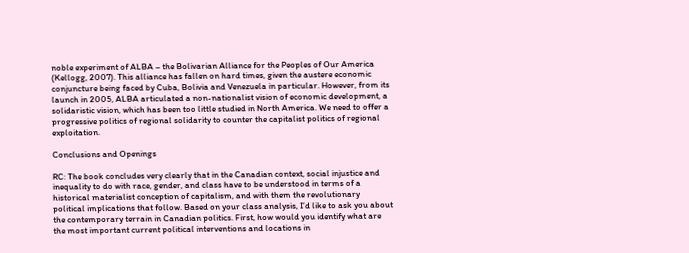noble experiment of ALBA – the Bolivarian Alliance for the Peoples of Our America (Kellogg, 2007). This alliance has fallen on hard times, given the austere economic conjuncture being faced by Cuba, Bolivia and Venezuela in particular. However, from its launch in 2005, ALBA articulated a non-nationalist vision of economic development, a solidaristic vision, which has been too little studied in North America. We need to offer a progressive politics of regional solidarity to counter the capitalist politics of regional exploitation.

Conclusions and Openings

RC: The book concludes very clearly that in the Canadian context, social injustice and inequality to do with race, gender, and class have to be understood in terms of a historical materialist conception of capitalism, and with them the revolutionary political implications that follow. Based on your class analysis, I’d like to ask you about the contemporary terrain in Canadian politics. First, how would you identify what are the most important current political interventions and locations in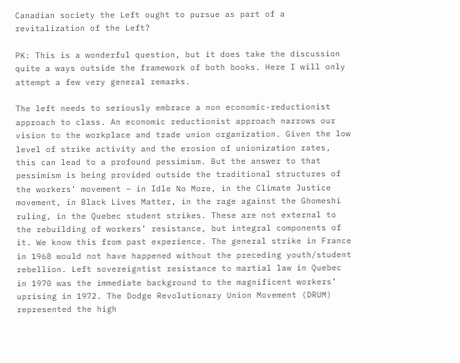Canadian society the Left ought to pursue as part of a revitalization of the Left?

PK: This is a wonderful question, but it does take the discussion quite a ways outside the framework of both books. Here I will only attempt a few very general remarks.

The left needs to seriously embrace a non economic-reductionist approach to class. An economic reductionist approach narrows our vision to the workplace and trade union organization. Given the low level of strike activity and the erosion of unionization rates, this can lead to a profound pessimism. But the answer to that pessimism is being provided outside the traditional structures of the workers’ movement – in Idle No More, in the Climate Justice movement, in Black Lives Matter, in the rage against the Ghomeshi ruling, in the Quebec student strikes. These are not external to the rebuilding of workers’ resistance, but integral components of it. We know this from past experience. The general strike in France in 1968 would not have happened without the preceding youth/student rebellion. Left sovereigntist resistance to martial law in Quebec in 1970 was the immediate background to the magnificent workers’ uprising in 1972. The Dodge Revolutionary Union Movement (DRUM) represented the high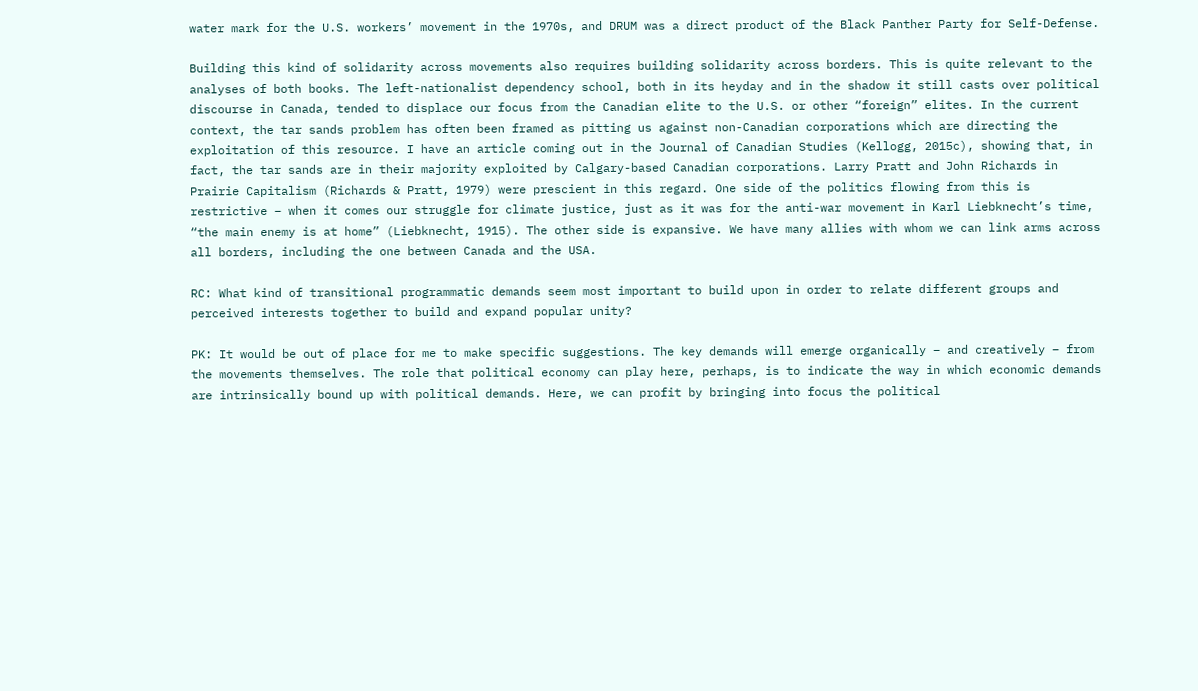water mark for the U.S. workers’ movement in the 1970s, and DRUM was a direct product of the Black Panther Party for Self-Defense.

Building this kind of solidarity across movements also requires building solidarity across borders. This is quite relevant to the analyses of both books. The left-nationalist dependency school, both in its heyday and in the shadow it still casts over political discourse in Canada, tended to displace our focus from the Canadian elite to the U.S. or other “foreign” elites. In the current context, the tar sands problem has often been framed as pitting us against non-Canadian corporations which are directing the exploitation of this resource. I have an article coming out in the Journal of Canadian Studies (Kellogg, 2015c), showing that, in fact, the tar sands are in their majority exploited by Calgary-based Canadian corporations. Larry Pratt and John Richards in Prairie Capitalism (Richards & Pratt, 1979) were prescient in this regard. One side of the politics flowing from this is restrictive – when it comes our struggle for climate justice, just as it was for the anti-war movement in Karl Liebknecht’s time, “the main enemy is at home” (Liebknecht, 1915). The other side is expansive. We have many allies with whom we can link arms across all borders, including the one between Canada and the USA.

RC: What kind of transitional programmatic demands seem most important to build upon in order to relate different groups and perceived interests together to build and expand popular unity?

PK: It would be out of place for me to make specific suggestions. The key demands will emerge organically – and creatively – from the movements themselves. The role that political economy can play here, perhaps, is to indicate the way in which economic demands are intrinsically bound up with political demands. Here, we can profit by bringing into focus the political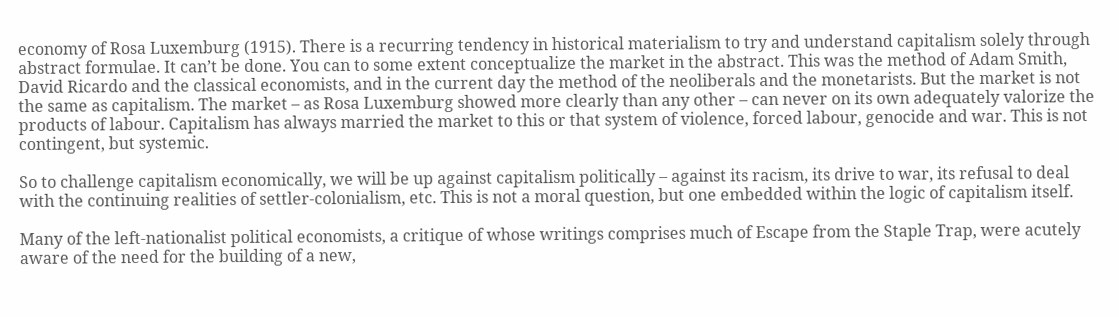economy of Rosa Luxemburg (1915). There is a recurring tendency in historical materialism to try and understand capitalism solely through abstract formulae. It can’t be done. You can to some extent conceptualize the market in the abstract. This was the method of Adam Smith, David Ricardo and the classical economists, and in the current day the method of the neoliberals and the monetarists. But the market is not the same as capitalism. The market – as Rosa Luxemburg showed more clearly than any other – can never on its own adequately valorize the products of labour. Capitalism has always married the market to this or that system of violence, forced labour, genocide and war. This is not contingent, but systemic.

So to challenge capitalism economically, we will be up against capitalism politically – against its racism, its drive to war, its refusal to deal with the continuing realities of settler-colonialism, etc. This is not a moral question, but one embedded within the logic of capitalism itself.

Many of the left-nationalist political economists, a critique of whose writings comprises much of Escape from the Staple Trap, were acutely aware of the need for the building of a new,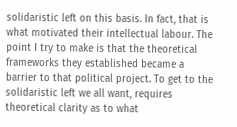solidaristic left on this basis. In fact, that is what motivated their intellectual labour. The point I try to make is that the theoretical frameworks they established became a barrier to that political project. To get to the solidaristic left we all want, requires theoretical clarity as to what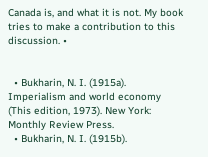Canada is, and what it is not. My book tries to make a contribution to this discussion. •


  • Bukharin, N. I. (1915a). Imperialism and world economy (This edition, 1973). New York: Monthly Review Press.
  • Bukharin, N. I. (1915b).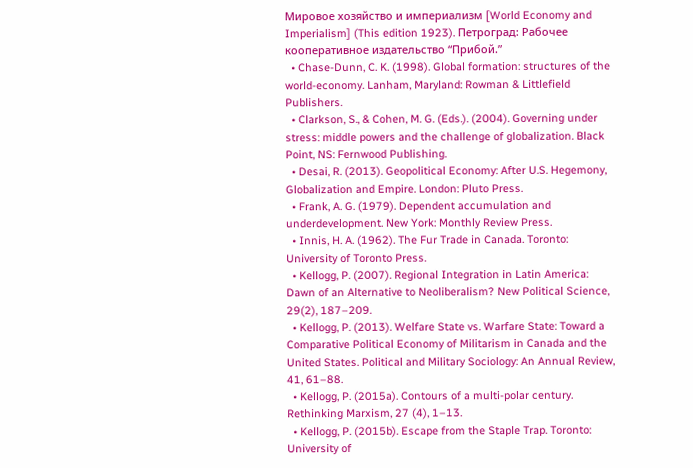Мировое хозяйство и империализм [World Economy and Imperialism] (This edition 1923). Петроград: Рабочее кооперативное издательство “Прибой.”
  • Chase-Dunn, C. K. (1998). Global formation: structures of the world-economy. Lanham, Maryland: Rowman & Littlefield Publishers.
  • Clarkson, S., & Cohen, M. G. (Eds.). (2004). Governing under stress: middle powers and the challenge of globalization. Black Point, NS: Fernwood Publishing.
  • Desai, R. (2013). Geopolitical Economy: After U.S. Hegemony, Globalization and Empire. London: Pluto Press.
  • Frank, A. G. (1979). Dependent accumulation and underdevelopment. New York: Monthly Review Press.
  • Innis, H. A. (1962). The Fur Trade in Canada. Toronto: University of Toronto Press.
  • Kellogg, P. (2007). Regional Integration in Latin America: Dawn of an Alternative to Neoliberalism? New Political Science, 29(2), 187–209.
  • Kellogg, P. (2013). Welfare State vs. Warfare State: Toward a Comparative Political Economy of Militarism in Canada and the United States. Political and Military Sociology: An Annual Review, 41, 61–88.
  • Kellogg, P. (2015a). Contours of a multi-polar century. Rethinking Marxism, 27 (4), 1–13.
  • Kellogg, P. (2015b). Escape from the Staple Trap. Toronto: University of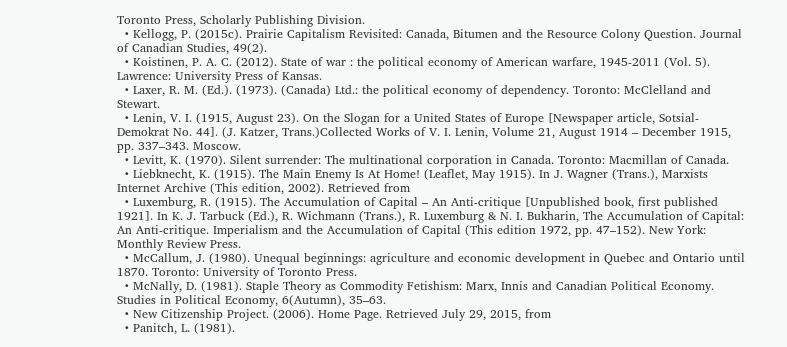Toronto Press, Scholarly Publishing Division.
  • Kellogg, P. (2015c). Prairie Capitalism Revisited: Canada, Bitumen and the Resource Colony Question. Journal of Canadian Studies, 49(2).
  • Koistinen, P. A. C. (2012). State of war : the political economy of American warfare, 1945-2011 (Vol. 5). Lawrence: University Press of Kansas.
  • Laxer, R. M. (Ed.). (1973). (Canada) Ltd.: the political economy of dependency. Toronto: McClelland and Stewart.
  • Lenin, V. I. (1915, August 23). On the Slogan for a United States of Europe [Newspaper article, Sotsial-Demokrat No. 44]. (J. Katzer, Trans.)Collected Works of V. I. Lenin, Volume 21, August 1914 – December 1915, pp. 337–343. Moscow.
  • Levitt, K. (1970). Silent surrender: The multinational corporation in Canada. Toronto: Macmillan of Canada.
  • Liebknecht, K. (1915). The Main Enemy Is At Home! (Leaflet, May 1915). In J. Wagner (Trans.), Marxists Internet Archive (This edition, 2002). Retrieved from
  • Luxemburg, R. (1915). The Accumulation of Capital – An Anti-critique [Unpublished book, first published 1921]. In K. J. Tarbuck (Ed.), R. Wichmann (Trans.), R. Luxemburg & N. I. Bukharin, The Accumulation of Capital: An Anti-critique. Imperialism and the Accumulation of Capital (This edition 1972, pp. 47–152). New York: Monthly Review Press.
  • McCallum, J. (1980). Unequal beginnings: agriculture and economic development in Quebec and Ontario until 1870. Toronto: University of Toronto Press.
  • McNally, D. (1981). Staple Theory as Commodity Fetishism: Marx, Innis and Canadian Political Economy. Studies in Political Economy, 6(Autumn), 35–63.
  • New Citizenship Project. (2006). Home Page. Retrieved July 29, 2015, from
  • Panitch, L. (1981).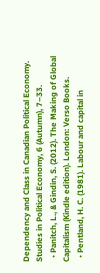Dependency and Class in Canadian Political Economy. Studies in Political Economy, 6 (Autumn), 7–33.
  • Panitch, L., & Gindin, S. (2012). The Making of Global Capitalism (Kindle edition). London: Verso Books.
  • Pentland, H. C. (1981). Labour and capital in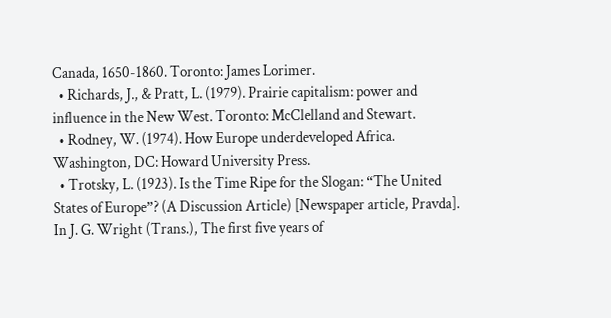Canada, 1650-1860. Toronto: James Lorimer.
  • Richards, J., & Pratt, L. (1979). Prairie capitalism: power and influence in the New West. Toronto: McClelland and Stewart.
  • Rodney, W. (1974). How Europe underdeveloped Africa. Washington, DC: Howard University Press.
  • Trotsky, L. (1923). Is the Time Ripe for the Slogan: “The United States of Europe”? (A Discussion Article) [Newspaper article, Pravda]. In J. G. Wright (Trans.), The first five years of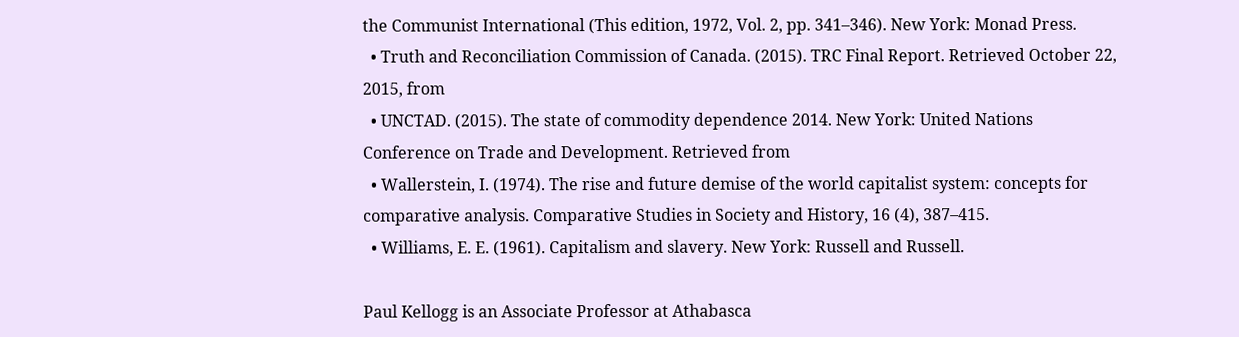the Communist International (This edition, 1972, Vol. 2, pp. 341–346). New York: Monad Press.
  • Truth and Reconciliation Commission of Canada. (2015). TRC Final Report. Retrieved October 22, 2015, from
  • UNCTAD. (2015). The state of commodity dependence 2014. New York: United Nations Conference on Trade and Development. Retrieved from
  • Wallerstein, I. (1974). The rise and future demise of the world capitalist system: concepts for comparative analysis. Comparative Studies in Society and History, 16 (4), 387–415.
  • Williams, E. E. (1961). Capitalism and slavery. New York: Russell and Russell.

Paul Kellogg is an Associate Professor at Athabasca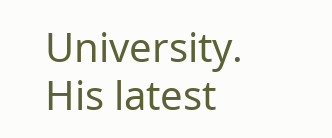University. His latest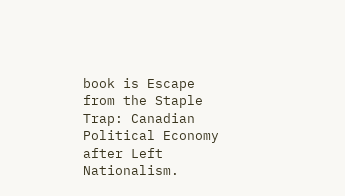book is Escape from the Staple Trap: Canadian Political Economy after Left Nationalism.